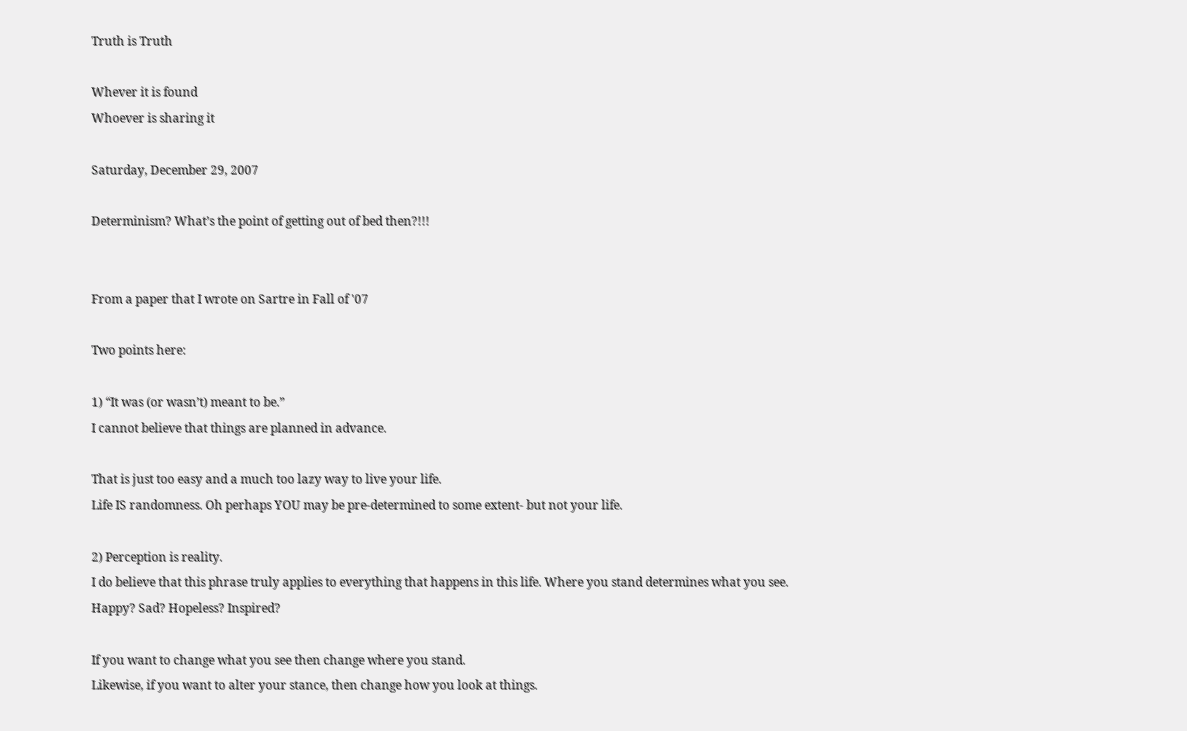Truth is Truth

Whever it is found
Whoever is sharing it

Saturday, December 29, 2007

Determinism? What’s the point of getting out of bed then?!!!


From a paper that I wrote on Sartre in Fall of '07

Two points here:

1) “It was (or wasn’t) meant to be.”
I cannot believe that things are planned in advance.

That is just too easy and a much too lazy way to live your life.
Life IS randomness. Oh perhaps YOU may be pre-determined to some extent- but not your life.

2) Perception is reality.
I do believe that this phrase truly applies to everything that happens in this life. Where you stand determines what you see.
Happy? Sad? Hopeless? Inspired?

If you want to change what you see then change where you stand.
Likewise, if you want to alter your stance, then change how you look at things.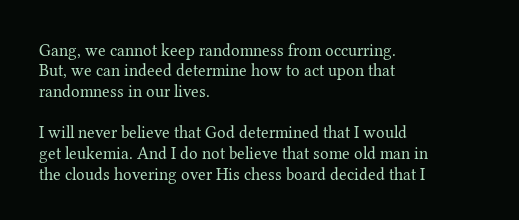Gang, we cannot keep randomness from occurring.
But, we can indeed determine how to act upon that randomness in our lives.

I will never believe that God determined that I would get leukemia. And I do not believe that some old man in the clouds hovering over His chess board decided that I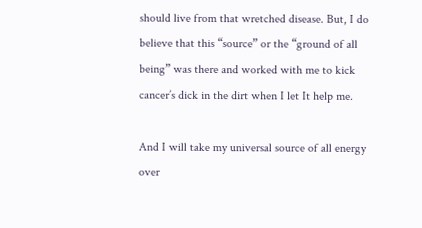should live from that wretched disease. But, I do believe that this “source” or the “ground of all being” was there and worked with me to kick cancer’s dick in the dirt when I let It help me.

And I will take my universal source of all energy over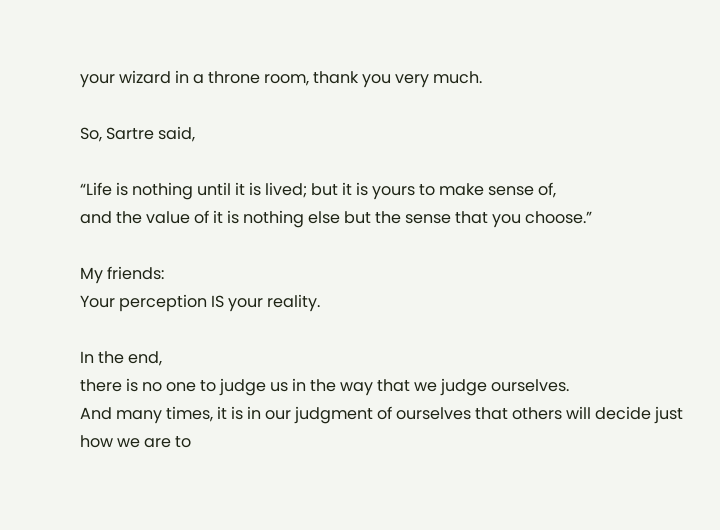your wizard in a throne room, thank you very much.

So, Sartre said,

“Life is nothing until it is lived; but it is yours to make sense of,
and the value of it is nothing else but the sense that you choose.”

My friends:
Your perception IS your reality.

In the end,
there is no one to judge us in the way that we judge ourselves.
And many times, it is in our judgment of ourselves that others will decide just how we are to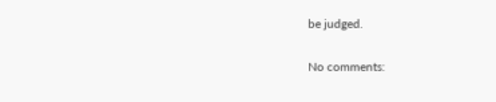be judged.

No comments: